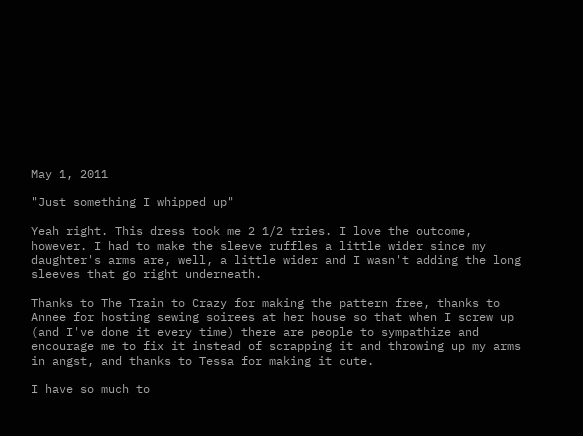May 1, 2011

"Just something I whipped up"

Yeah right. This dress took me 2 1/2 tries. I love the outcome, however. I had to make the sleeve ruffles a little wider since my daughter's arms are, well, a little wider and I wasn't adding the long sleeves that go right underneath.

Thanks to The Train to Crazy for making the pattern free, thanks to Annee for hosting sewing soirees at her house so that when I screw up (and I've done it every time) there are people to sympathize and encourage me to fix it instead of scrapping it and throwing up my arms in angst, and thanks to Tessa for making it cute.

I have so much to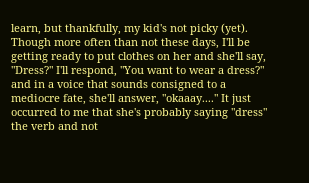learn, but thankfully, my kid's not picky (yet). Though more often than not these days, I'll be getting ready to put clothes on her and she'll say, "Dress?" I'll respond, "You want to wear a dress?" and in a voice that sounds consigned to a mediocre fate, she'll answer, "okaaay...." It just occurred to me that she's probably saying "dress" the verb and not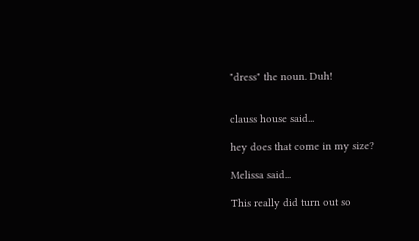"dress" the noun. Duh!


clauss house said...

hey does that come in my size?

Melissa said...

This really did turn out so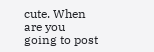cute. When are you going to post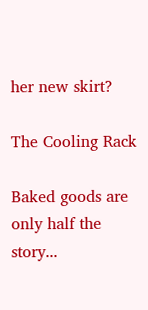her new skirt?

The Cooling Rack

Baked goods are only half the story...